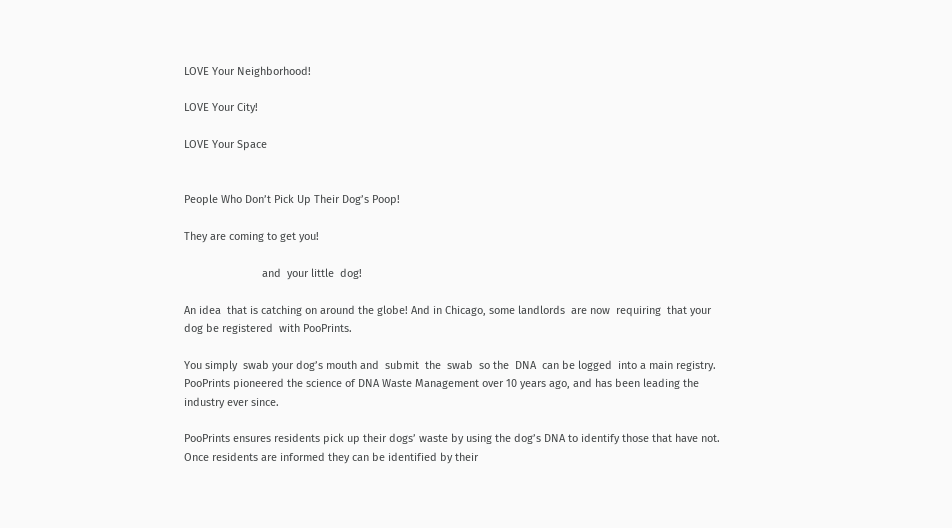LOVE Your Neighborhood!

LOVE Your City!

LOVE Your Space


People Who Don’t Pick Up Their Dog’s Poop!

They are coming to get you!

                          and  your little  dog!

An idea  that is catching on around the globe! And in Chicago, some landlords  are now  requiring  that your  dog be registered  with PooPrints.

You simply  swab your dog’s mouth and  submit  the  swab  so the  DNA  can be logged  into a main registry.   PooPrints pioneered the science of DNA Waste Management over 10 years ago, and has been leading the industry ever since.

PooPrints ensures residents pick up their dogs’ waste by using the dog’s DNA to identify those that have not. Once residents are informed they can be identified by their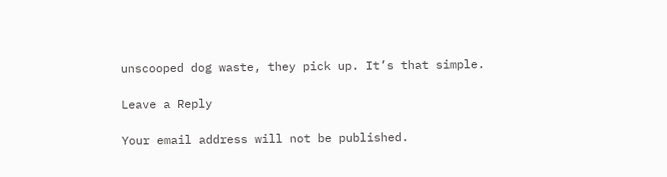unscooped dog waste, they pick up. It’s that simple.

Leave a Reply

Your email address will not be published.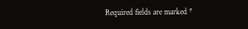Required fields are marked *